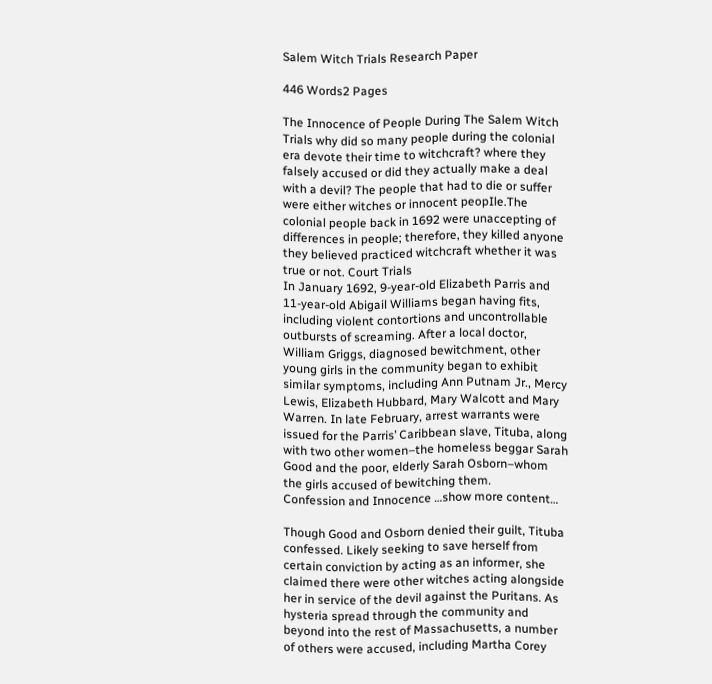Salem Witch Trials Research Paper

446 Words2 Pages

The Innocence of People During The Salem Witch Trials why did so many people during the colonial era devote their time to witchcraft? where they falsely accused or did they actually make a deal with a devil? The people that had to die or suffer were either witches or innocent peopIle.The colonial people back in 1692 were unaccepting of differences in people; therefore, they killed anyone they believed practiced witchcraft whether it was true or not. Court Trials
In January 1692, 9-year-old Elizabeth Parris and 11-year-old Abigail Williams began having fits, including violent contortions and uncontrollable outbursts of screaming. After a local doctor, William Griggs, diagnosed bewitchment, other young girls in the community began to exhibit similar symptoms, including Ann Putnam Jr., Mercy Lewis, Elizabeth Hubbard, Mary Walcott and Mary Warren. In late February, arrest warrants were issued for the Parris’ Caribbean slave, Tituba, along with two other women–the homeless beggar Sarah Good and the poor, elderly Sarah Osborn–whom the girls accused of bewitching them.
Confession and Innocence …show more content…

Though Good and Osborn denied their guilt, Tituba confessed. Likely seeking to save herself from certain conviction by acting as an informer, she claimed there were other witches acting alongside her in service of the devil against the Puritans. As hysteria spread through the community and beyond into the rest of Massachusetts, a number of others were accused, including Martha Corey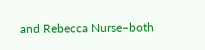and Rebecca Nurse–both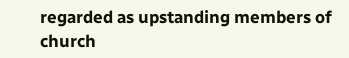regarded as upstanding members of church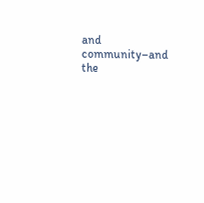and community–and the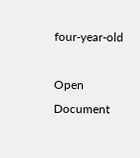four-year-old

Open Document